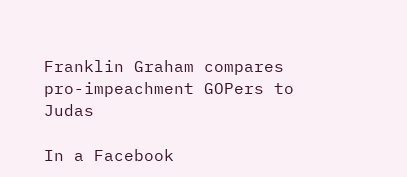Franklin Graham compares pro-impeachment GOPers to Judas

In a Facebook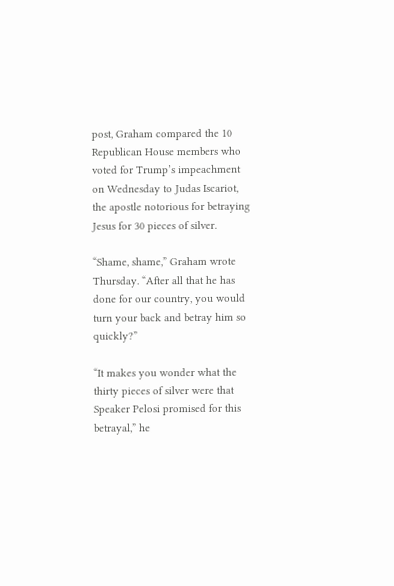post, Graham compared the 10 Republican House members who voted for Trump’s impeachment on Wednesday to Judas Iscariot, the apostle notorious for betraying Jesus for 30 pieces of silver.

“Shame, shame,” Graham wrote Thursday. “After all that he has done for our country, you would turn your back and betray him so quickly?”

“It makes you wonder what the thirty pieces of silver were that Speaker Pelosi promised for this betrayal,” he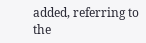added, referring to the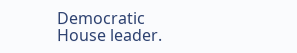Democratic House leader.